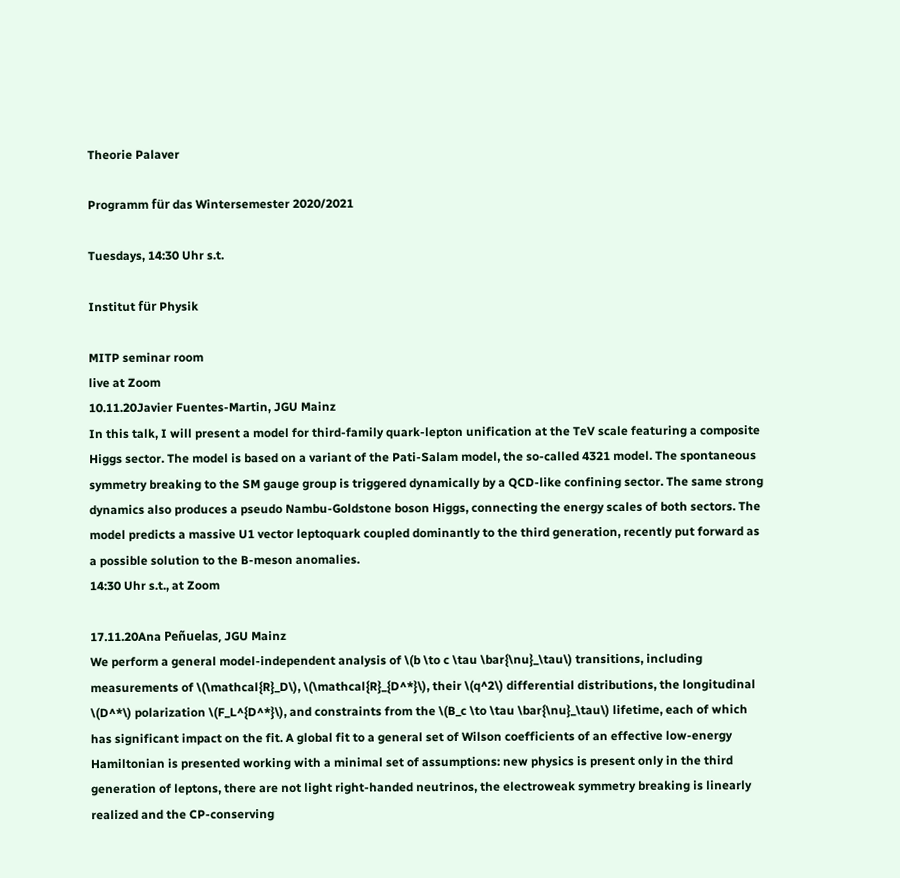Theorie Palaver

Programm für das Wintersemester 2020/2021

Tuesdays, 14:30 Uhr s.t.

Institut für Physik

MITP seminar room
live at Zoom
10.11.20Javier Fuentes-Martin, JGU Mainz
In this talk, I will present a model for third-family quark-lepton unification at the TeV scale featuring a composite Higgs sector. The model is based on a variant of the Pati-Salam model, the so-called 4321 model. The spontaneous symmetry breaking to the SM gauge group is triggered dynamically by a QCD-like confining sector. The same strong dynamics also produces a pseudo Nambu-Goldstone boson Higgs, connecting the energy scales of both sectors. The model predicts a massive U1 vector leptoquark coupled dominantly to the third generation, recently put forward as a possible solution to the B-meson anomalies.
14:30 Uhr s.t., at Zoom

17.11.20Ana Peñuelas, JGU Mainz
We perform a general model-independent analysis of \(b \to c \tau \bar{\nu}_\tau\) transitions, including measurements of \(\mathcal{R}_D\), \(\mathcal{R}_{D^*}\), their \(q^2\) differential distributions, the longitudinal \(D^*\) polarization \(F_L^{D^*}\), and constraints from the \(B_c \to \tau \bar{\nu}_\tau\) lifetime, each of which has significant impact on the fit. A global fit to a general set of Wilson coefficients of an effective low-energy Hamiltonian is presented working with a minimal set of assumptions: new physics is present only in the third generation of leptons, there are not light right-handed neutrinos, the electroweak symmetry breaking is linearly realized and the CP-conserving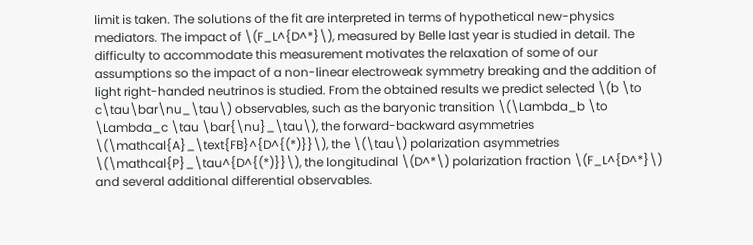limit is taken. The solutions of the fit are interpreted in terms of hypothetical new-physics mediators. The impact of \(F_L^{D^*}\), measured by Belle last year is studied in detail. The difficulty to accommodate this measurement motivates the relaxation of some of our assumptions so the impact of a non-linear electroweak symmetry breaking and the addition of light right-handed neutrinos is studied. From the obtained results we predict selected \(b \to c\tau\bar\nu_\tau\) observables, such as the baryonic transition \(\Lambda_b \to \Lambda_c \tau \bar{\nu}_\tau\), the forward-backward asymmetries \(\mathcal{A}_\text{FB}^{D^{(*)}}\), the \(\tau\) polarization asymmetries \(\mathcal{P}_\tau^{D^{(*)}}\), the longitudinal \(D^*\) polarization fraction \(F_L^{D^*}\) and several additional differential observables.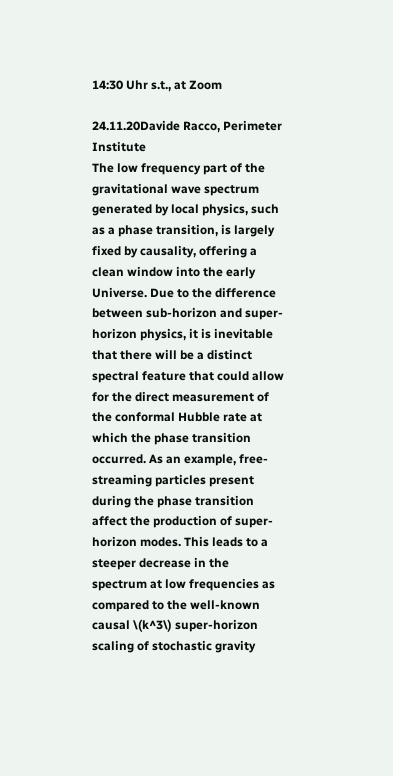14:30 Uhr s.t., at Zoom

24.11.20Davide Racco, Perimeter Institute
The low frequency part of the gravitational wave spectrum generated by local physics, such as a phase transition, is largely fixed by causality, offering a clean window into the early Universe. Due to the difference between sub-horizon and super-horizon physics, it is inevitable that there will be a distinct spectral feature that could allow for the direct measurement of the conformal Hubble rate at which the phase transition occurred. As an example, free-streaming particles present during the phase transition affect the production of super-horizon modes. This leads to a steeper decrease in the spectrum at low frequencies as compared to the well-known causal \(k^3\) super-horizon scaling of stochastic gravity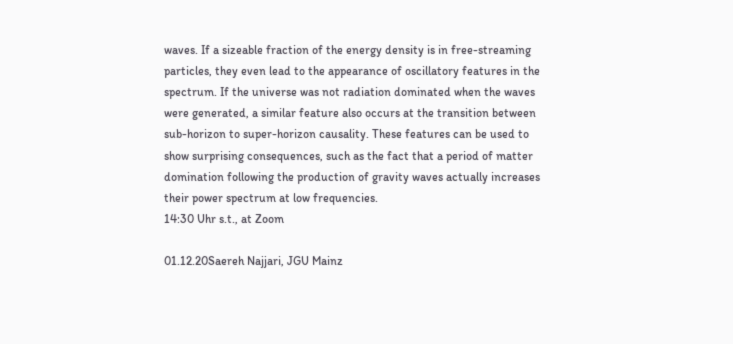waves. If a sizeable fraction of the energy density is in free-streaming particles, they even lead to the appearance of oscillatory features in the spectrum. If the universe was not radiation dominated when the waves were generated, a similar feature also occurs at the transition between sub-horizon to super-horizon causality. These features can be used to show surprising consequences, such as the fact that a period of matter domination following the production of gravity waves actually increases their power spectrum at low frequencies.
14:30 Uhr s.t., at Zoom

01.12.20Saereh Najjari, JGU Mainz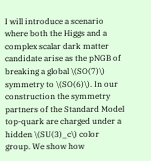I will introduce a scenario where both the Higgs and a complex scalar dark matter candidate arise as the pNGB of breaking a global \(SO(7)\) symmetry to \(SO(6)\). In our construction the symmetry partners of the Standard Model top-quark are charged under a hidden \(SU(3)_c\) color group. We show how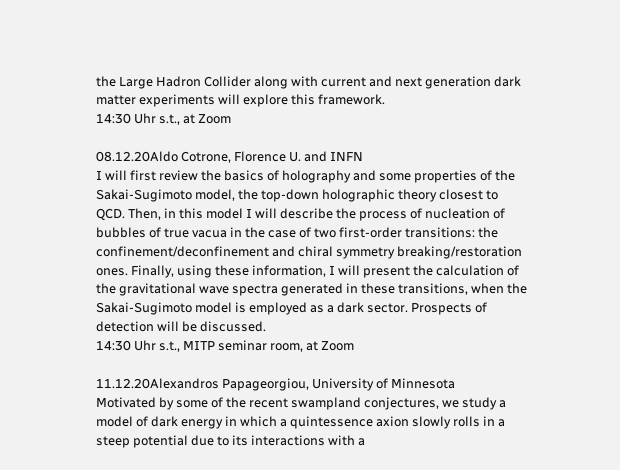the Large Hadron Collider along with current and next generation dark matter experiments will explore this framework.
14:30 Uhr s.t., at Zoom

08.12.20Aldo Cotrone, Florence U. and INFN
I will first review the basics of holography and some properties of the Sakai-Sugimoto model, the top-down holographic theory closest to QCD. Then, in this model I will describe the process of nucleation of bubbles of true vacua in the case of two first-order transitions: the confinement/deconfinement and chiral symmetry breaking/restoration ones. Finally, using these information, I will present the calculation of the gravitational wave spectra generated in these transitions, when the Sakai-Sugimoto model is employed as a dark sector. Prospects of detection will be discussed.
14:30 Uhr s.t., MITP seminar room, at Zoom

11.12.20Alexandros Papageorgiou, University of Minnesota
Motivated by some of the recent swampland conjectures, we study a model of dark energy in which a quintessence axion slowly rolls in a steep potential due to its interactions with a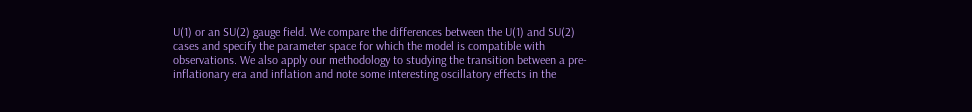U(1) or an SU(2) gauge field. We compare the differences between the U(1) and SU(2) cases and specify the parameter space for which the model is compatible with observations. We also apply our methodology to studying the transition between a pre-inflationary era and inflation and note some interesting oscillatory effects in the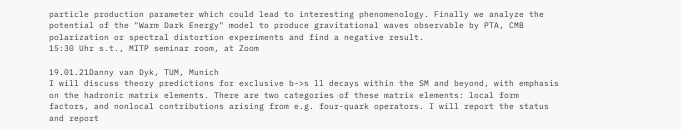particle production parameter which could lead to interesting phenomenology. Finally we analyze the potential of the "Warm Dark Energy" model to produce gravitational waves observable by PTA, CMB polarization or spectral distortion experiments and find a negative result.
15:30 Uhr s.t., MITP seminar room, at Zoom

19.01.21Danny van Dyk, TUM, Munich
I will discuss theory predictions for exclusive b->s ll decays within the SM and beyond, with emphasis on the hadronic matrix elements. There are two categories of these matrix elements: local form factors, and nonlocal contributions arising from e.g. four-quark operators. I will report the status and report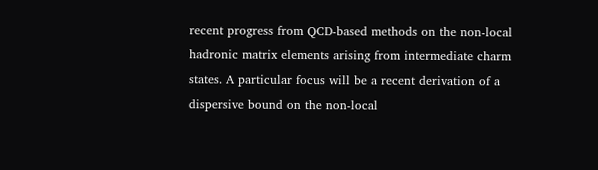recent progress from QCD-based methods on the non-local hadronic matrix elements arising from intermediate charm states. A particular focus will be a recent derivation of a dispersive bound on the non-local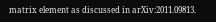matrix element as discussed in arXiv:2011.09813.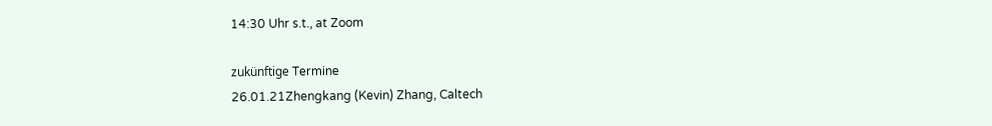14:30 Uhr s.t., at Zoom

zukünftige Termine
26.01.21Zhengkang (Kevin) Zhang, Caltech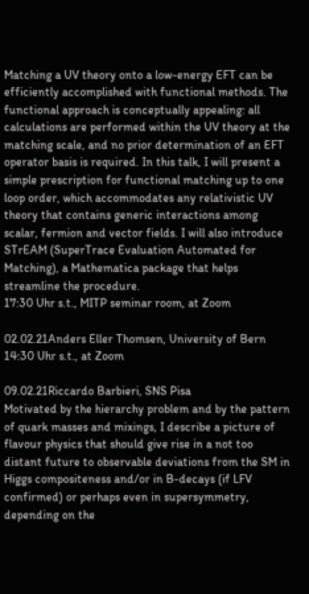Matching a UV theory onto a low-energy EFT can be efficiently accomplished with functional methods. The functional approach is conceptually appealing: all calculations are performed within the UV theory at the matching scale, and no prior determination of an EFT operator basis is required. In this talk, I will present a simple prescription for functional matching up to one loop order, which accommodates any relativistic UV theory that contains generic interactions among scalar, fermion and vector fields. I will also introduce STrEAM (SuperTrace Evaluation Automated for Matching), a Mathematica package that helps streamline the procedure.
17:30 Uhr s.t., MITP seminar room, at Zoom

02.02.21Anders Eller Thomsen, University of Bern
14:30 Uhr s.t., at Zoom

09.02.21Riccardo Barbieri, SNS Pisa
Motivated by the hierarchy problem and by the pattern of quark masses and mixings, I describe a picture of flavour physics that should give rise in a not too distant future to observable deviations from the SM in Higgs compositeness and/or in B-decays (if LFV confirmed) or perhaps even in supersymmetry, depending on the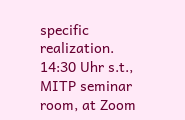specific realization.
14:30 Uhr s.t., MITP seminar room, at Zoom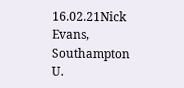16.02.21Nick Evans, Southampton U.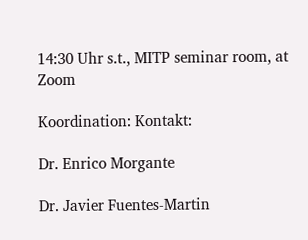14:30 Uhr s.t., MITP seminar room, at Zoom

Koordination: Kontakt:

Dr. Enrico Morgante

Dr. Javier Fuentes-Martin